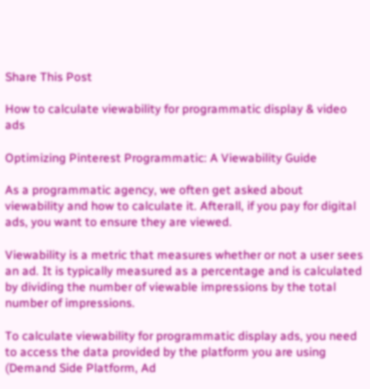Share This Post

How to calculate viewability for programmatic display & video ads

Optimizing Pinterest Programmatic: A Viewability Guide

As a programmatic agency, we often get asked about viewability and how to calculate it. Afterall, if you pay for digital ads, you want to ensure they are viewed.

Viewability is a metric that measures whether or not a user sees an ad. It is typically measured as a percentage and is calculated by dividing the number of viewable impressions by the total number of impressions.

To calculate viewability for programmatic display ads, you need to access the data provided by the platform you are using (Demand Side Platform, Ad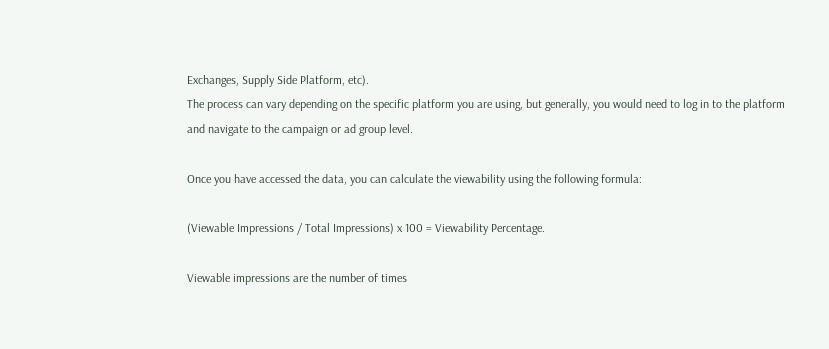Exchanges, Supply Side Platform, etc).
The process can vary depending on the specific platform you are using, but generally, you would need to log in to the platform and navigate to the campaign or ad group level.

Once you have accessed the data, you can calculate the viewability using the following formula:

(Viewable Impressions / Total Impressions) x 100 = Viewability Percentage.

Viewable impressions are the number of times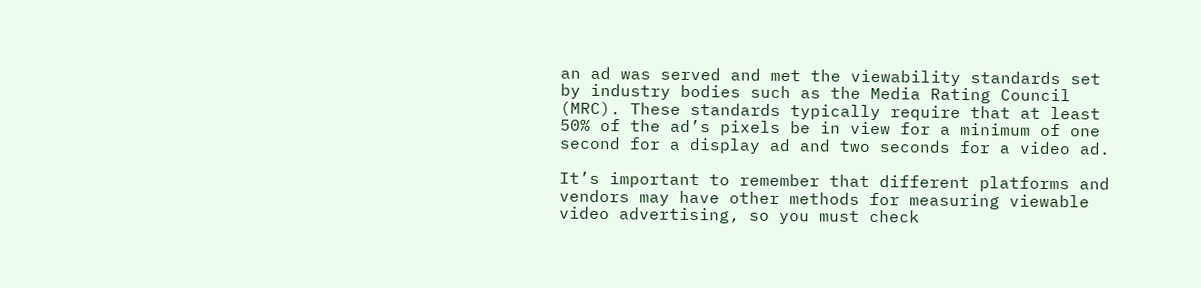an ad was served and met the viewability standards set by industry bodies such as the Media Rating Council (MRC). These standards typically require that at least 50% of the ad’s pixels be in view for a minimum of one second for a display ad and two seconds for a video ad.

It’s important to remember that different platforms and vendors may have other methods for measuring viewable video advertising, so you must check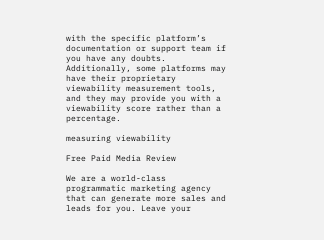with the specific platform’s documentation or support team if you have any doubts. Additionally, some platforms may have their proprietary viewability measurement tools, and they may provide you with a viewability score rather than a percentage.

measuring viewability

Free Paid Media Review

We are a world-class programmatic marketing agency that can generate more sales and leads for you. Leave your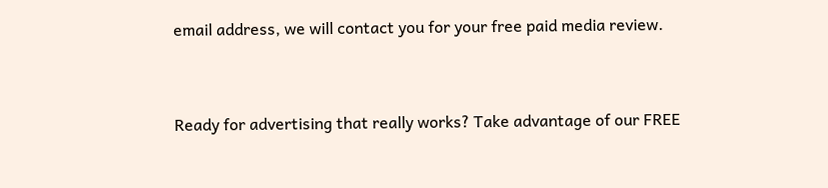email address, we will contact you for your free paid media review.



Ready for advertising that really works? Take advantage of our FREE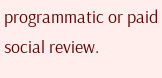programmatic or paid social review.